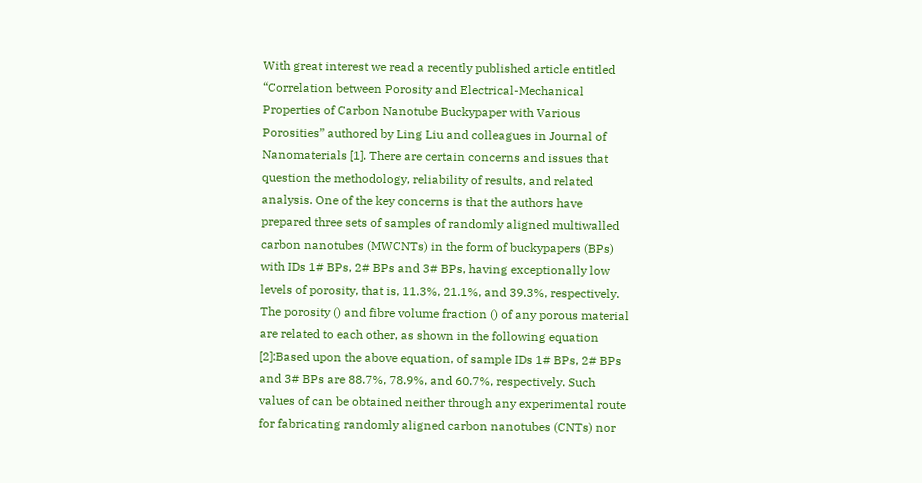With great interest we read a recently published article entitled “Correlation between Porosity and Electrical-Mechanical Properties of Carbon Nanotube Buckypaper with Various Porosities” authored by Ling Liu and colleagues in Journal of Nanomaterials [1]. There are certain concerns and issues that question the methodology, reliability of results, and related analysis. One of the key concerns is that the authors have prepared three sets of samples of randomly aligned multiwalled carbon nanotubes (MWCNTs) in the form of buckypapers (BPs) with IDs 1# BPs, 2# BPs and 3# BPs, having exceptionally low levels of porosity, that is, 11.3%, 21.1%, and 39.3%, respectively. The porosity () and fibre volume fraction () of any porous material are related to each other, as shown in the following equation [2]:Based upon the above equation, of sample IDs 1# BPs, 2# BPs and 3# BPs are 88.7%, 78.9%, and 60.7%, respectively. Such values of can be obtained neither through any experimental route for fabricating randomly aligned carbon nanotubes (CNTs) nor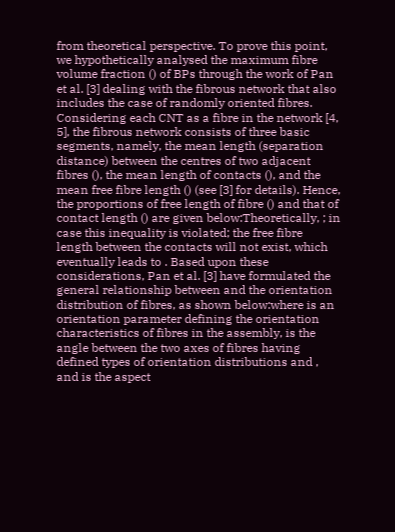from theoretical perspective. To prove this point, we hypothetically analysed the maximum fibre volume fraction () of BPs through the work of Pan et al. [3] dealing with the fibrous network that also includes the case of randomly oriented fibres. Considering each CNT as a fibre in the network [4, 5], the fibrous network consists of three basic segments, namely, the mean length (separation distance) between the centres of two adjacent fibres (), the mean length of contacts (), and the mean free fibre length () (see [3] for details). Hence, the proportions of free length of fibre () and that of contact length () are given below:Theoretically, ; in case this inequality is violated; the free fibre length between the contacts will not exist, which eventually leads to . Based upon these considerations, Pan et al. [3] have formulated the general relationship between and the orientation distribution of fibres, as shown below:where is an orientation parameter defining the orientation characteristics of fibres in the assembly, is the angle between the two axes of fibres having defined types of orientation distributions and , and is the aspect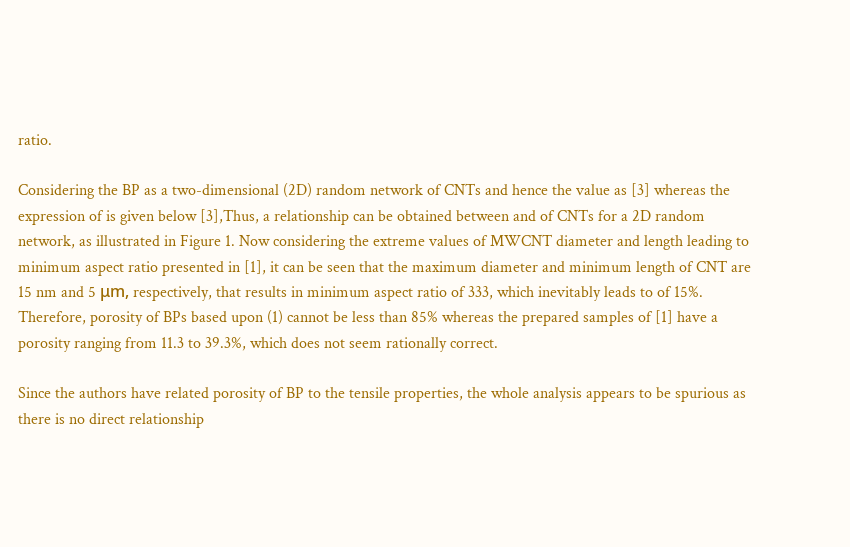ratio.

Considering the BP as a two-dimensional (2D) random network of CNTs and hence the value as [3] whereas the expression of is given below [3],Thus, a relationship can be obtained between and of CNTs for a 2D random network, as illustrated in Figure 1. Now considering the extreme values of MWCNT diameter and length leading to minimum aspect ratio presented in [1], it can be seen that the maximum diameter and minimum length of CNT are 15 nm and 5 μm, respectively, that results in minimum aspect ratio of 333, which inevitably leads to of 15%. Therefore, porosity of BPs based upon (1) cannot be less than 85% whereas the prepared samples of [1] have a porosity ranging from 11.3 to 39.3%, which does not seem rationally correct.

Since the authors have related porosity of BP to the tensile properties, the whole analysis appears to be spurious as there is no direct relationship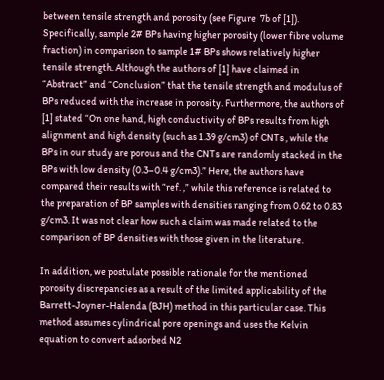between tensile strength and porosity (see Figure  7b of [1]). Specifically, sample 2# BPs having higher porosity (lower fibre volume fraction) in comparison to sample 1# BPs shows relatively higher tensile strength. Although the authors of [1] have claimed in “Abstract” and “Conclusion” that the tensile strength and modulus of BPs reduced with the increase in porosity. Furthermore, the authors of [1] stated “On one hand, high conductivity of BPs results from high alignment and high density (such as 1.39 g/cm3) of CNTs , while the BPs in our study are porous and the CNTs are randomly stacked in the BPs with low density (0.3–0.4 g/cm3).” Here, the authors have compared their results with “ref. ,” while this reference is related to the preparation of BP samples with densities ranging from 0.62 to 0.83 g/cm3. It was not clear how such a claim was made related to the comparison of BP densities with those given in the literature.

In addition, we postulate possible rationale for the mentioned porosity discrepancies as a result of the limited applicability of the Barrett-Joyner-Halenda (BJH) method in this particular case. This method assumes cylindrical pore openings and uses the Kelvin equation to convert adsorbed N2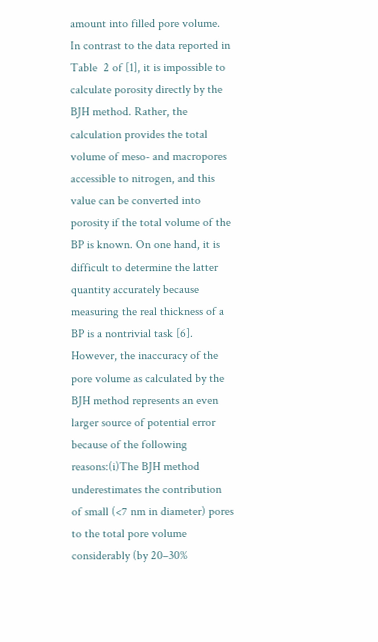amount into filled pore volume. In contrast to the data reported in Table  2 of [1], it is impossible to calculate porosity directly by the BJH method. Rather, the calculation provides the total volume of meso- and macropores accessible to nitrogen, and this value can be converted into porosity if the total volume of the BP is known. On one hand, it is difficult to determine the latter quantity accurately because measuring the real thickness of a BP is a nontrivial task [6]. However, the inaccuracy of the pore volume as calculated by the BJH method represents an even larger source of potential error because of the following reasons:(i)The BJH method underestimates the contribution of small (<7 nm in diameter) pores to the total pore volume considerably (by 20–30%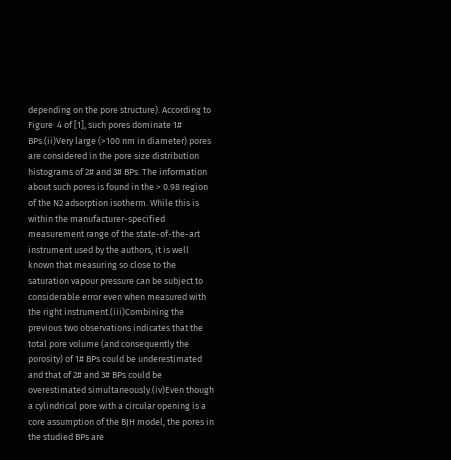depending on the pore structure). According to Figure  4 of [1], such pores dominate 1# BPs.(ii)Very large (>100 nm in diameter) pores are considered in the pore size distribution histograms of 2# and 3# BPs. The information about such pores is found in the > 0.98 region of the N2 adsorption isotherm. While this is within the manufacturer-specified measurement range of the state-of-the-art instrument used by the authors, it is well known that measuring so close to the saturation vapour pressure can be subject to considerable error even when measured with the right instrument.(iii)Combining the previous two observations indicates that the total pore volume (and consequently the porosity) of 1# BPs could be underestimated and that of 2# and 3# BPs could be overestimated simultaneously.(iv)Even though a cylindrical pore with a circular opening is a core assumption of the BJH model, the pores in the studied BPs are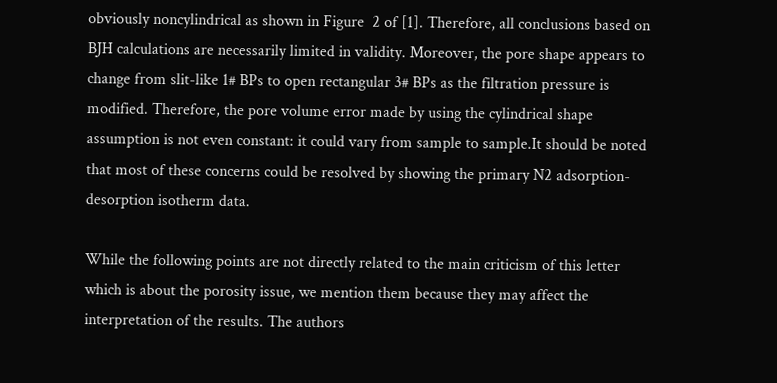obviously noncylindrical as shown in Figure  2 of [1]. Therefore, all conclusions based on BJH calculations are necessarily limited in validity. Moreover, the pore shape appears to change from slit-like 1# BPs to open rectangular 3# BPs as the filtration pressure is modified. Therefore, the pore volume error made by using the cylindrical shape assumption is not even constant: it could vary from sample to sample.It should be noted that most of these concerns could be resolved by showing the primary N2 adsorption-desorption isotherm data.

While the following points are not directly related to the main criticism of this letter which is about the porosity issue, we mention them because they may affect the interpretation of the results. The authors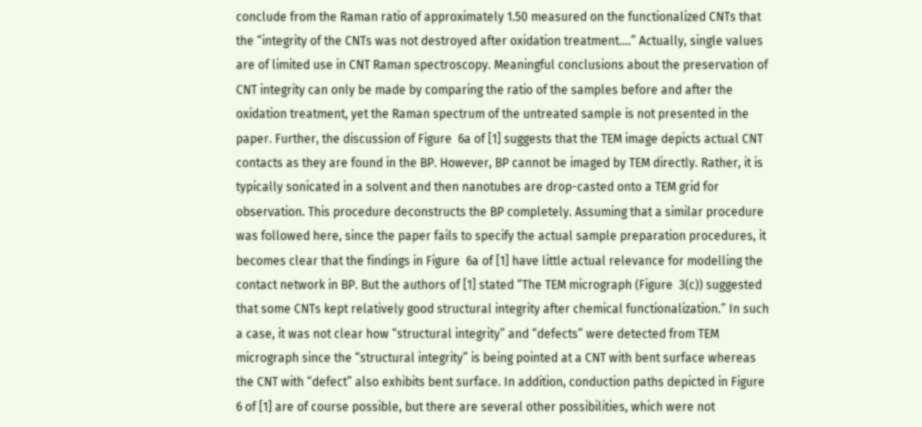conclude from the Raman ratio of approximately 1.50 measured on the functionalized CNTs that the “integrity of the CNTs was not destroyed after oxidation treatment….” Actually, single values are of limited use in CNT Raman spectroscopy. Meaningful conclusions about the preservation of CNT integrity can only be made by comparing the ratio of the samples before and after the oxidation treatment, yet the Raman spectrum of the untreated sample is not presented in the paper. Further, the discussion of Figure  6a of [1] suggests that the TEM image depicts actual CNT contacts as they are found in the BP. However, BP cannot be imaged by TEM directly. Rather, it is typically sonicated in a solvent and then nanotubes are drop-casted onto a TEM grid for observation. This procedure deconstructs the BP completely. Assuming that a similar procedure was followed here, since the paper fails to specify the actual sample preparation procedures, it becomes clear that the findings in Figure  6a of [1] have little actual relevance for modelling the contact network in BP. But the authors of [1] stated “The TEM micrograph (Figure  3(c)) suggested that some CNTs kept relatively good structural integrity after chemical functionalization.” In such a case, it was not clear how “structural integrity” and “defects” were detected from TEM micrograph since the “structural integrity” is being pointed at a CNT with bent surface whereas the CNT with “defect” also exhibits bent surface. In addition, conduction paths depicted in Figure  6 of [1] are of course possible, but there are several other possibilities, which were not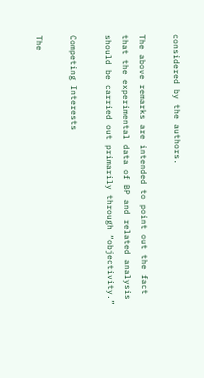considered by the authors.

The above remarks are intended to point out the fact that the experimental data of BP and related analysis should be carried out primarily through “objectivity.”

Competing Interests

The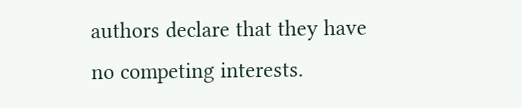authors declare that they have no competing interests.